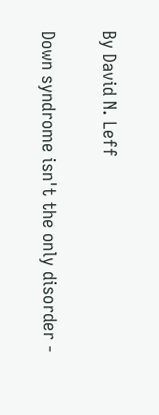By David N. Leff

Down syndrome isn't the only disorder -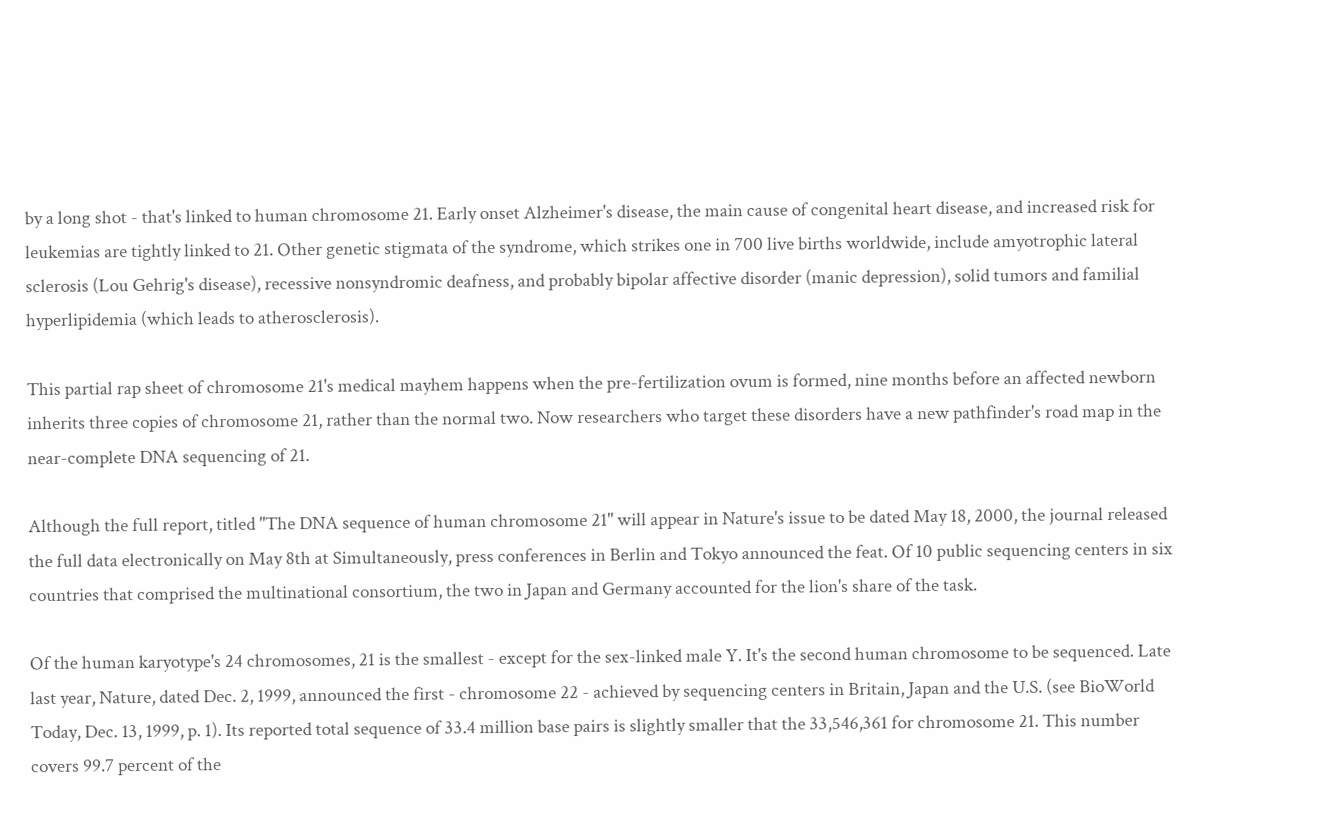by a long shot - that's linked to human chromosome 21. Early onset Alzheimer's disease, the main cause of congenital heart disease, and increased risk for leukemias are tightly linked to 21. Other genetic stigmata of the syndrome, which strikes one in 700 live births worldwide, include amyotrophic lateral sclerosis (Lou Gehrig's disease), recessive nonsyndromic deafness, and probably bipolar affective disorder (manic depression), solid tumors and familial hyperlipidemia (which leads to atherosclerosis).

This partial rap sheet of chromosome 21's medical mayhem happens when the pre-fertilization ovum is formed, nine months before an affected newborn inherits three copies of chromosome 21, rather than the normal two. Now researchers who target these disorders have a new pathfinder's road map in the near-complete DNA sequencing of 21.

Although the full report, titled "The DNA sequence of human chromosome 21" will appear in Nature's issue to be dated May 18, 2000, the journal released the full data electronically on May 8th at Simultaneously, press conferences in Berlin and Tokyo announced the feat. Of 10 public sequencing centers in six countries that comprised the multinational consortium, the two in Japan and Germany accounted for the lion's share of the task.

Of the human karyotype's 24 chromosomes, 21 is the smallest - except for the sex-linked male Y. It's the second human chromosome to be sequenced. Late last year, Nature, dated Dec. 2, 1999, announced the first - chromosome 22 - achieved by sequencing centers in Britain, Japan and the U.S. (see BioWorld Today, Dec. 13, 1999, p. 1). Its reported total sequence of 33.4 million base pairs is slightly smaller that the 33,546,361 for chromosome 21. This number covers 99.7 percent of the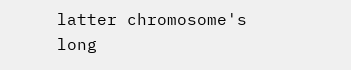latter chromosome's long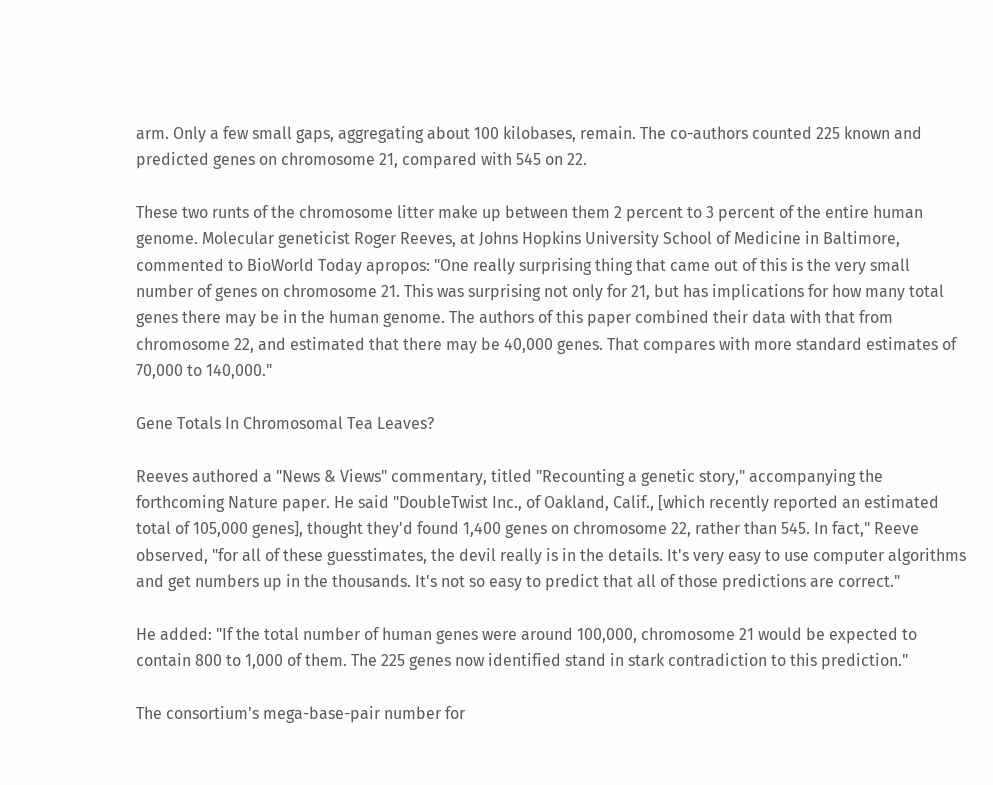arm. Only a few small gaps, aggregating about 100 kilobases, remain. The co-authors counted 225 known and predicted genes on chromosome 21, compared with 545 on 22.

These two runts of the chromosome litter make up between them 2 percent to 3 percent of the entire human genome. Molecular geneticist Roger Reeves, at Johns Hopkins University School of Medicine in Baltimore, commented to BioWorld Today apropos: "One really surprising thing that came out of this is the very small number of genes on chromosome 21. This was surprising not only for 21, but has implications for how many total genes there may be in the human genome. The authors of this paper combined their data with that from chromosome 22, and estimated that there may be 40,000 genes. That compares with more standard estimates of 70,000 to 140,000."

Gene Totals In Chromosomal Tea Leaves?

Reeves authored a "News & Views" commentary, titled "Recounting a genetic story," accompanying the forthcoming Nature paper. He said "DoubleTwist Inc., of Oakland, Calif., [which recently reported an estimated total of 105,000 genes], thought they'd found 1,400 genes on chromosome 22, rather than 545. In fact," Reeve observed, "for all of these guesstimates, the devil really is in the details. It's very easy to use computer algorithms and get numbers up in the thousands. It's not so easy to predict that all of those predictions are correct."

He added: "If the total number of human genes were around 100,000, chromosome 21 would be expected to contain 800 to 1,000 of them. The 225 genes now identified stand in stark contradiction to this prediction."

The consortium's mega-base-pair number for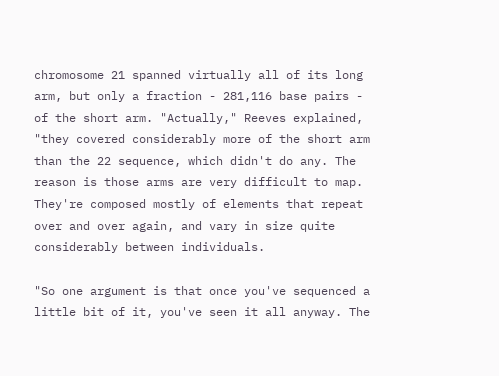chromosome 21 spanned virtually all of its long arm, but only a fraction - 281,116 base pairs - of the short arm. "Actually," Reeves explained, "they covered considerably more of the short arm than the 22 sequence, which didn't do any. The reason is those arms are very difficult to map. They're composed mostly of elements that repeat over and over again, and vary in size quite considerably between individuals.

"So one argument is that once you've sequenced a little bit of it, you've seen it all anyway. The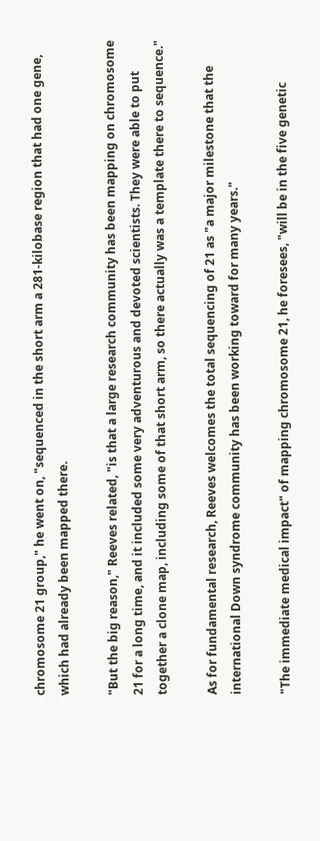chromosome 21 group," he went on, "sequenced in the short arm a 281-kilobase region that had one gene, which had already been mapped there.

"But the big reason," Reeves related, "is that a large research community has been mapping on chromosome 21 for a long time, and it included some very adventurous and devoted scientists. They were able to put together a clone map, including some of that short arm, so there actually was a template there to sequence."

As for fundamental research, Reeves welcomes the total sequencing of 21 as "a major milestone that the international Down syndrome community has been working toward for many years."

"The immediate medical impact" of mapping chromosome 21, he foresees, "will be in the five genetic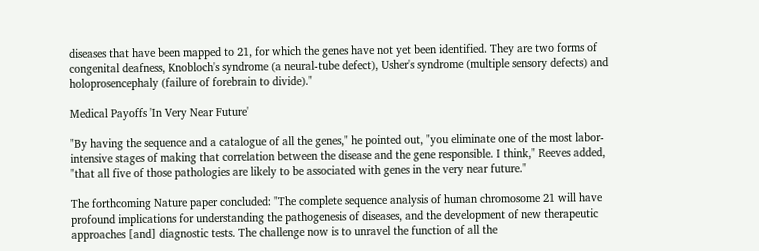diseases that have been mapped to 21, for which the genes have not yet been identified. They are two forms of congenital deafness, Knobloch's syndrome (a neural-tube defect), Usher's syndrome (multiple sensory defects) and holoprosencephaly (failure of forebrain to divide)."

Medical Payoffs 'In Very Near Future'

"By having the sequence and a catalogue of all the genes," he pointed out, "you eliminate one of the most labor-intensive stages of making that correlation between the disease and the gene responsible. I think," Reeves added, "that all five of those pathologies are likely to be associated with genes in the very near future."

The forthcoming Nature paper concluded: "The complete sequence analysis of human chromosome 21 will have profound implications for understanding the pathogenesis of diseases, and the development of new therapeutic approaches [and] diagnostic tests. The challenge now is to unravel the function of all the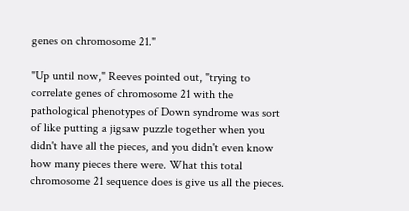genes on chromosome 21."

"Up until now," Reeves pointed out, "trying to correlate genes of chromosome 21 with the pathological phenotypes of Down syndrome was sort of like putting a jigsaw puzzle together when you didn't have all the pieces, and you didn't even know how many pieces there were. What this total chromosome 21 sequence does is give us all the pieces.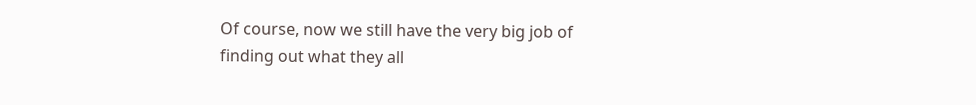Of course, now we still have the very big job of finding out what they all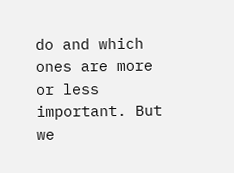do and which ones are more or less important. But we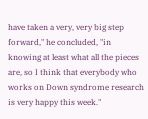have taken a very, very big step forward," he concluded, "in knowing at least what all the pieces are, so I think that everybody who works on Down syndrome research is very happy this week."